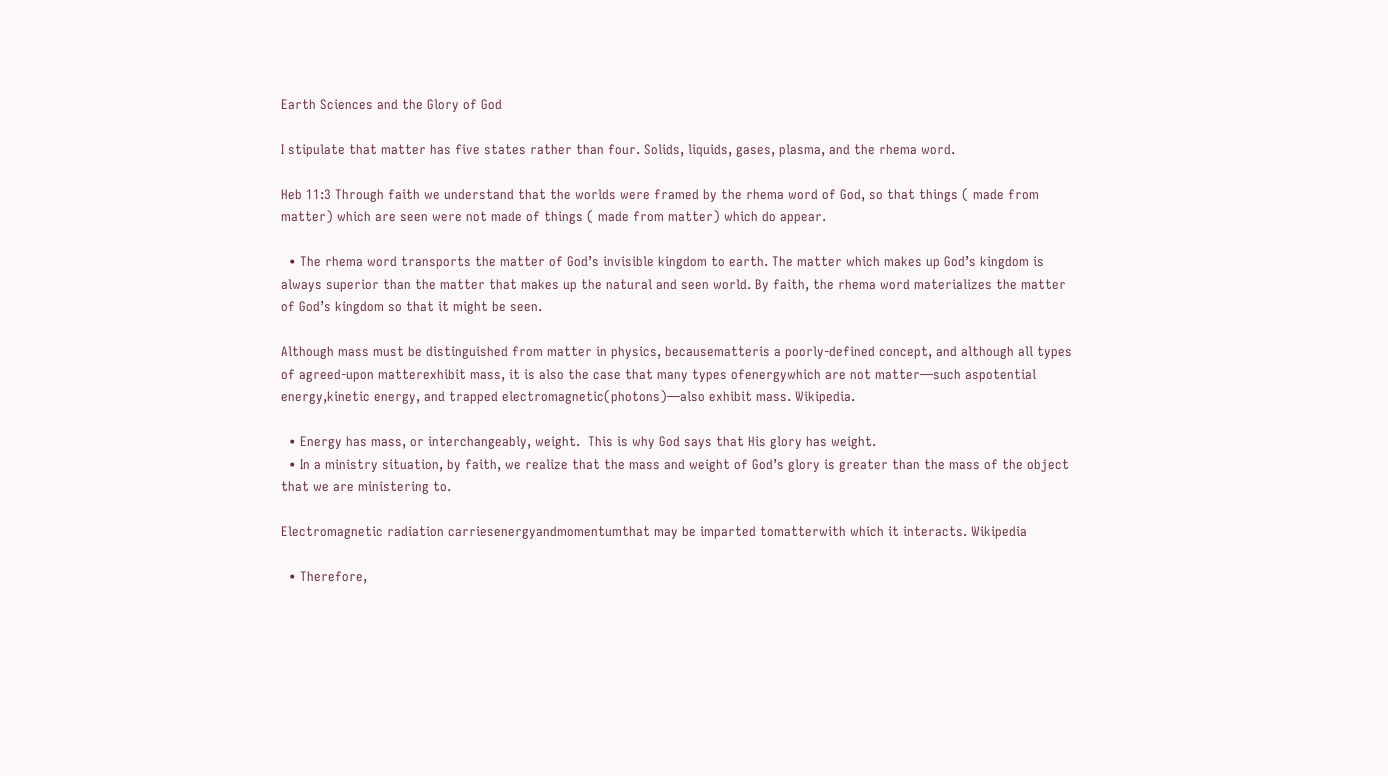Earth Sciences and the Glory of God

I stipulate that matter has five states rather than four. Solids, liquids, gases, plasma, and the rhema word.

Heb 11:3 Through faith we understand that the worlds were framed by the rhema word of God, so that things ( made from matter) which are seen were not made of things ( made from matter) which do appear.

  • The rhema word transports the matter of God’s invisible kingdom to earth. The matter which makes up God’s kingdom is always superior than the matter that makes up the natural and seen world. By faith, the rhema word materializes the matter of God’s kingdom so that it might be seen.

Although mass must be distinguished from matter in physics, becausematteris a poorly-defined concept, and although all types of agreed-upon matterexhibit mass, it is also the case that many types ofenergywhich are not matter—such aspotential energy,kinetic energy, and trapped electromagnetic(photons)—also exhibit mass. Wikipedia.

  • Energy has mass, or interchangeably, weight.  This is why God says that His glory has weight.
  • In a ministry situation, by faith, we realize that the mass and weight of God’s glory is greater than the mass of the object that we are ministering to.

Electromagnetic radiation carriesenergyandmomentumthat may be imparted tomatterwith which it interacts. Wikipedia

  • Therefore,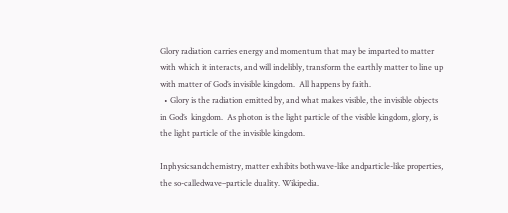Glory radiation carries energy and momentum that may be imparted to matter with which it interacts, and will indelibly, transform the earthly matter to line up with matter of God’s invisible kingdom.  All happens by faith.
  • Glory is the radiation emitted by, and what makes visible, the invisible objects in God’s  kingdom.  As photon is the light particle of the visible kingdom, glory, is the light particle of the invisible kingdom.

Inphysicsandchemistry, matter exhibits bothwave-like andparticle-like properties, the so-calledwave–particle duality. Wikipedia.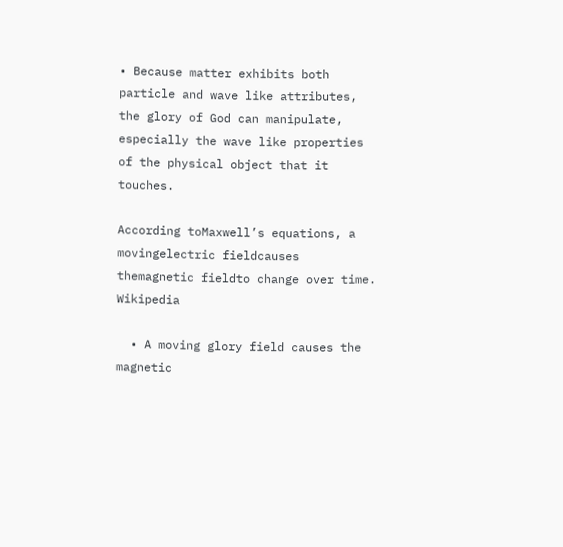• Because matter exhibits both particle and wave like attributes, the glory of God can manipulate, especially the wave like properties of the physical object that it touches.

According toMaxwell’s equations, a movingelectric fieldcauses themagnetic fieldto change over time.  Wikipedia

  • A moving glory field causes the magnetic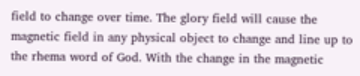field to change over time. The glory field will cause the magnetic field in any physical object to change and line up to the rhema word of God. With the change in the magnetic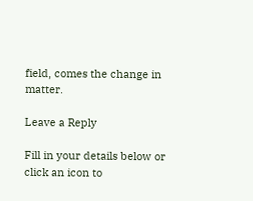field, comes the change in matter.

Leave a Reply

Fill in your details below or click an icon to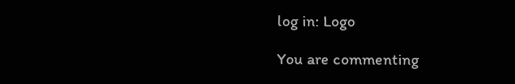log in: Logo

You are commenting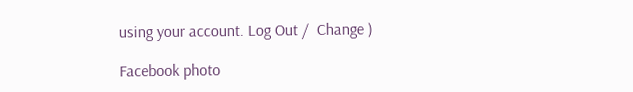using your account. Log Out /  Change )

Facebook photo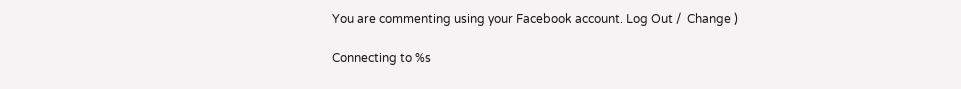You are commenting using your Facebook account. Log Out /  Change )

Connecting to %s